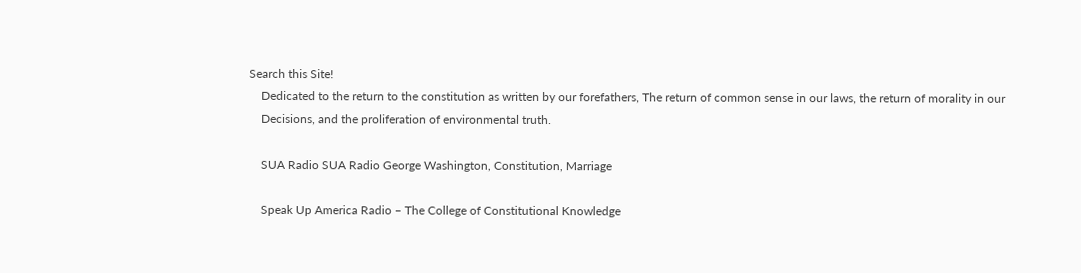Search this Site!
    Dedicated to the return to the constitution as written by our forefathers, The return of common sense in our laws, the return of morality in our
    Decisions, and the proliferation of environmental truth.

    SUA Radio SUA Radio George Washington, Constitution, Marriage

    Speak Up America Radio – The College of Constitutional Knowledge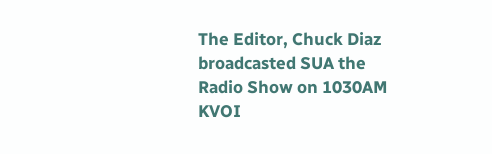The Editor, Chuck Diaz broadcasted SUA the Radio Show on 1030AM KVOI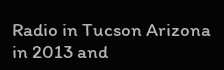Radio in Tucson Arizona in 2013 and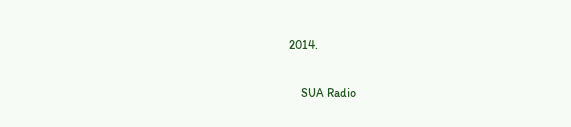2014.

    SUA Radio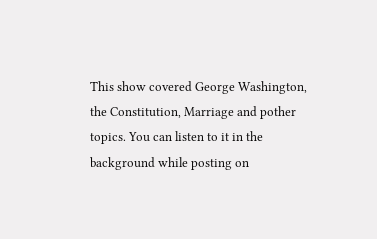This show covered George Washington, the Constitution, Marriage and pother topics. You can listen to it in the background while posting on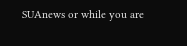SUAnews or while you are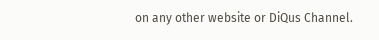on any other website or DiQus Channel.